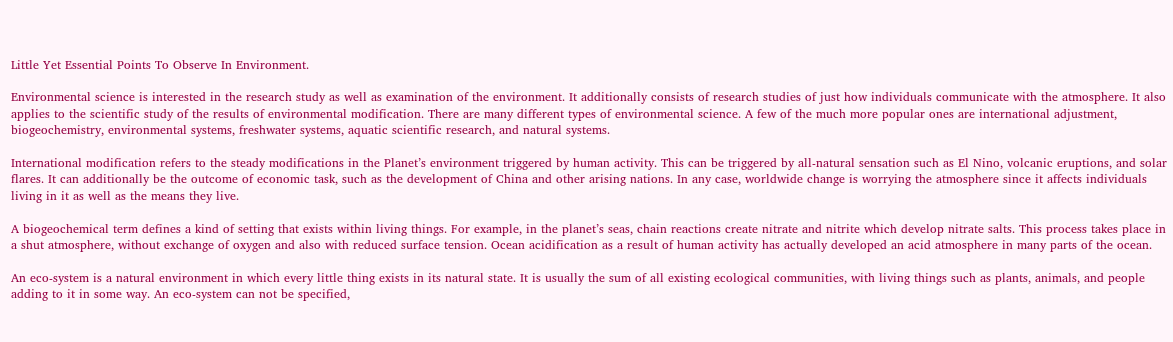Little Yet Essential Points To Observe In Environment.

Environmental science is interested in the research study as well as examination of the environment. It additionally consists of research studies of just how individuals communicate with the atmosphere. It also applies to the scientific study of the results of environmental modification. There are many different types of environmental science. A few of the much more popular ones are international adjustment, biogeochemistry, environmental systems, freshwater systems, aquatic scientific research, and natural systems.

International modification refers to the steady modifications in the Planet’s environment triggered by human activity. This can be triggered by all-natural sensation such as El Nino, volcanic eruptions, and solar flares. It can additionally be the outcome of economic task, such as the development of China and other arising nations. In any case, worldwide change is worrying the atmosphere since it affects individuals living in it as well as the means they live.

A biogeochemical term defines a kind of setting that exists within living things. For example, in the planet’s seas, chain reactions create nitrate and nitrite which develop nitrate salts. This process takes place in a shut atmosphere, without exchange of oxygen and also with reduced surface tension. Ocean acidification as a result of human activity has actually developed an acid atmosphere in many parts of the ocean.

An eco-system is a natural environment in which every little thing exists in its natural state. It is usually the sum of all existing ecological communities, with living things such as plants, animals, and people adding to it in some way. An eco-system can not be specified,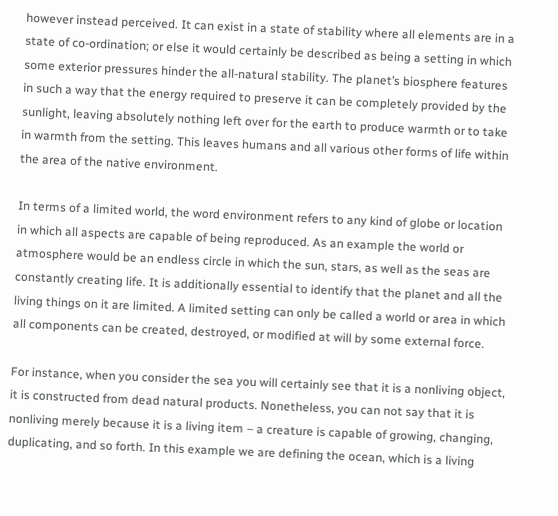however instead perceived. It can exist in a state of stability where all elements are in a state of co-ordination; or else it would certainly be described as being a setting in which some exterior pressures hinder the all-natural stability. The planet’s biosphere features in such a way that the energy required to preserve it can be completely provided by the sunlight, leaving absolutely nothing left over for the earth to produce warmth or to take in warmth from the setting. This leaves humans and all various other forms of life within the area of the native environment.

In terms of a limited world, the word environment refers to any kind of globe or location in which all aspects are capable of being reproduced. As an example the world or atmosphere would be an endless circle in which the sun, stars, as well as the seas are constantly creating life. It is additionally essential to identify that the planet and all the living things on it are limited. A limited setting can only be called a world or area in which all components can be created, destroyed, or modified at will by some external force.

For instance, when you consider the sea you will certainly see that it is a nonliving object, it is constructed from dead natural products. Nonetheless, you can not say that it is nonliving merely because it is a living item – a creature is capable of growing, changing, duplicating, and so forth. In this example we are defining the ocean, which is a living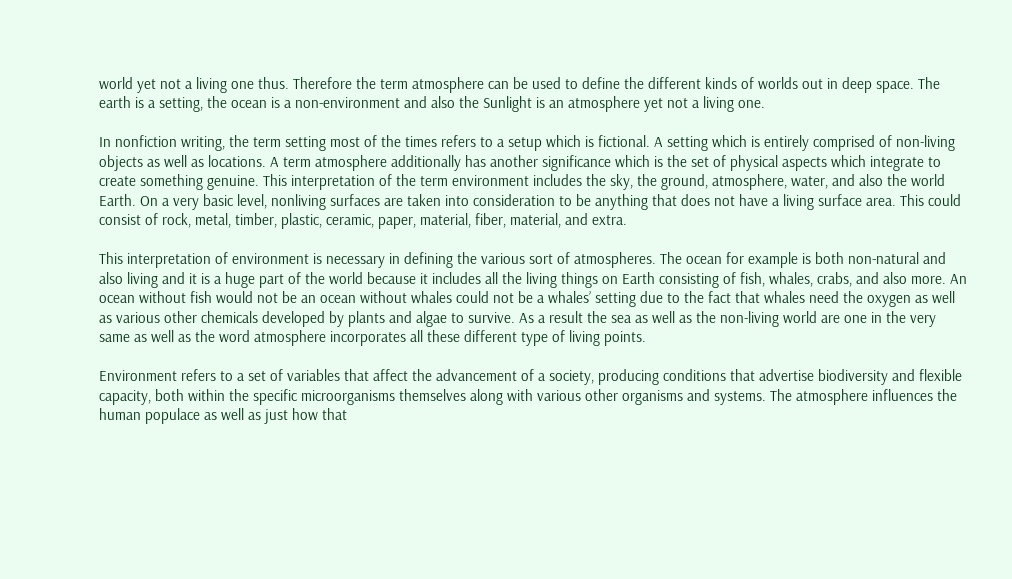world yet not a living one thus. Therefore the term atmosphere can be used to define the different kinds of worlds out in deep space. The earth is a setting, the ocean is a non-environment and also the Sunlight is an atmosphere yet not a living one.

In nonfiction writing, the term setting most of the times refers to a setup which is fictional. A setting which is entirely comprised of non-living objects as well as locations. A term atmosphere additionally has another significance which is the set of physical aspects which integrate to create something genuine. This interpretation of the term environment includes the sky, the ground, atmosphere, water, and also the world Earth. On a very basic level, nonliving surfaces are taken into consideration to be anything that does not have a living surface area. This could consist of rock, metal, timber, plastic, ceramic, paper, material, fiber, material, and extra.

This interpretation of environment is necessary in defining the various sort of atmospheres. The ocean for example is both non-natural and also living and it is a huge part of the world because it includes all the living things on Earth consisting of fish, whales, crabs, and also more. An ocean without fish would not be an ocean without whales could not be a whales’ setting due to the fact that whales need the oxygen as well as various other chemicals developed by plants and algae to survive. As a result the sea as well as the non-living world are one in the very same as well as the word atmosphere incorporates all these different type of living points.

Environment refers to a set of variables that affect the advancement of a society, producing conditions that advertise biodiversity and flexible capacity, both within the specific microorganisms themselves along with various other organisms and systems. The atmosphere influences the human populace as well as just how that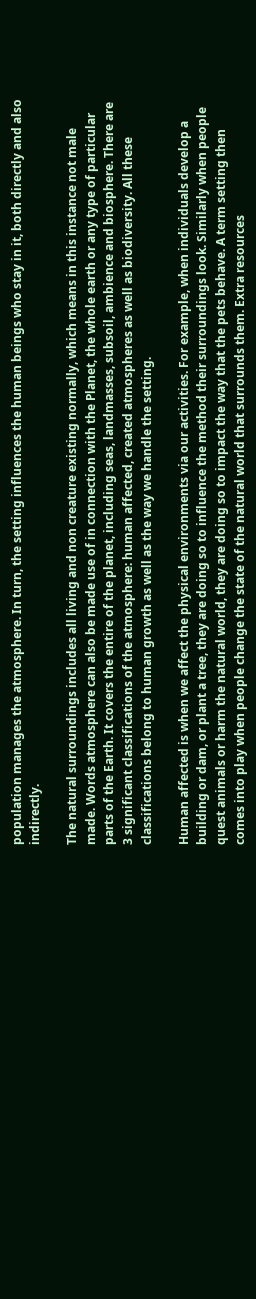population manages the atmosphere. In turn, the setting influences the human beings who stay in it, both directly and also indirectly.

The natural surroundings includes all living and non creature existing normally, which means in this instance not male made. Words atmosphere can also be made use of in connection with the Planet, the whole earth or any type of particular parts of the Earth. It covers the entire of the planet, including seas, landmasses, subsoil, ambience and biosphere. There are 3 significant classifications of the atmosphere: human affected, created atmospheres as well as biodiversity. All these classifications belong to human growth as well as the way we handle the setting.

Human affected is when we affect the physical environments via our activities. For example, when individuals develop a building or dam, or plant a tree, they are doing so to influence the method their surroundings look. Similarly when people quest animals or harm the natural world, they are doing so to impact the way that the pets behave. A term setting then comes into play when people change the state of the natural world that surrounds them. Extra resources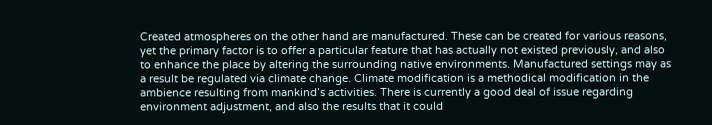Created atmospheres on the other hand are manufactured. These can be created for various reasons, yet the primary factor is to offer a particular feature that has actually not existed previously, and also to enhance the place by altering the surrounding native environments. Manufactured settings may as a result be regulated via climate change. Climate modification is a methodical modification in the ambience resulting from mankind’s activities. There is currently a good deal of issue regarding environment adjustment, and also the results that it could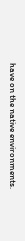have on the native environments.